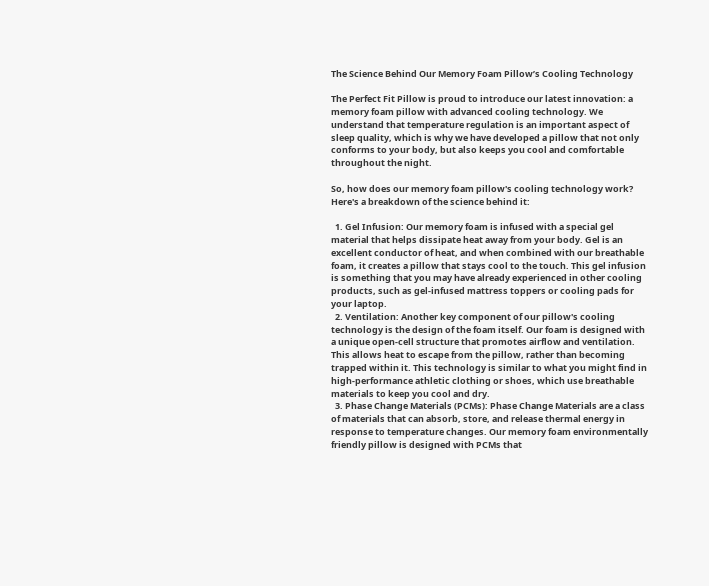The Science Behind Our Memory Foam Pillow’s Cooling Technology

The Perfect Fit Pillow is proud to introduce our latest innovation: a memory foam pillow with advanced cooling technology. We understand that temperature regulation is an important aspect of sleep quality, which is why we have developed a pillow that not only conforms to your body, but also keeps you cool and comfortable throughout the night.

So, how does our memory foam pillow's cooling technology work? Here's a breakdown of the science behind it:

  1. Gel Infusion: Our memory foam is infused with a special gel material that helps dissipate heat away from your body. Gel is an excellent conductor of heat, and when combined with our breathable foam, it creates a pillow that stays cool to the touch. This gel infusion is something that you may have already experienced in other cooling products, such as gel-infused mattress toppers or cooling pads for your laptop.
  2. Ventilation: Another key component of our pillow's cooling technology is the design of the foam itself. Our foam is designed with a unique open-cell structure that promotes airflow and ventilation. This allows heat to escape from the pillow, rather than becoming trapped within it. This technology is similar to what you might find in high-performance athletic clothing or shoes, which use breathable materials to keep you cool and dry.
  3. Phase Change Materials (PCMs): Phase Change Materials are a class of materials that can absorb, store, and release thermal energy in response to temperature changes. Our memory foam environmentally friendly pillow is designed with PCMs that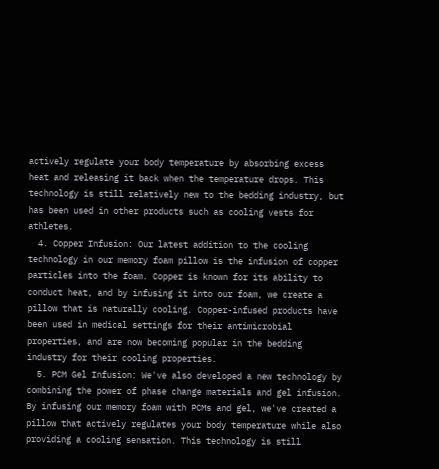actively regulate your body temperature by absorbing excess heat and releasing it back when the temperature drops. This technology is still relatively new to the bedding industry, but has been used in other products such as cooling vests for athletes.
  4. Copper Infusion: Our latest addition to the cooling technology in our memory foam pillow is the infusion of copper particles into the foam. Copper is known for its ability to conduct heat, and by infusing it into our foam, we create a pillow that is naturally cooling. Copper-infused products have been used in medical settings for their antimicrobial properties, and are now becoming popular in the bedding industry for their cooling properties.
  5. PCM Gel Infusion: We've also developed a new technology by combining the power of phase change materials and gel infusion. By infusing our memory foam with PCMs and gel, we've created a pillow that actively regulates your body temperature while also providing a cooling sensation. This technology is still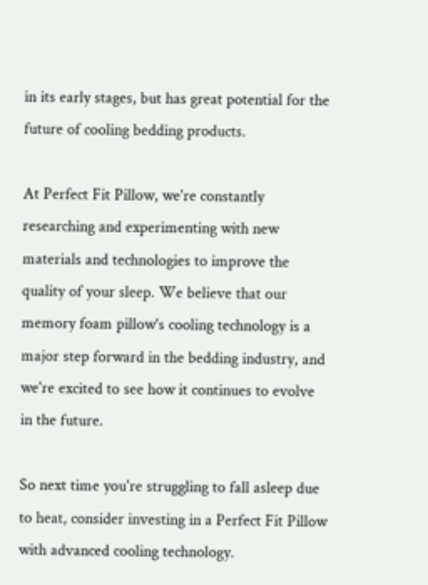in its early stages, but has great potential for the future of cooling bedding products.

At Perfect Fit Pillow, we're constantly researching and experimenting with new materials and technologies to improve the quality of your sleep. We believe that our memory foam pillow's cooling technology is a major step forward in the bedding industry, and we're excited to see how it continues to evolve in the future.

So next time you're struggling to fall asleep due to heat, consider investing in a Perfect Fit Pillow with advanced cooling technology.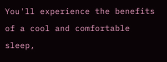You'll experience the benefits of a cool and comfortable sleep,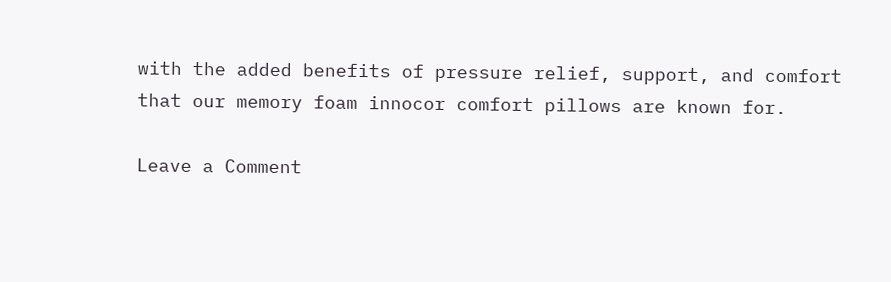with the added benefits of pressure relief, support, and comfort that our memory foam innocor comfort pillows are known for.

Leave a Comment